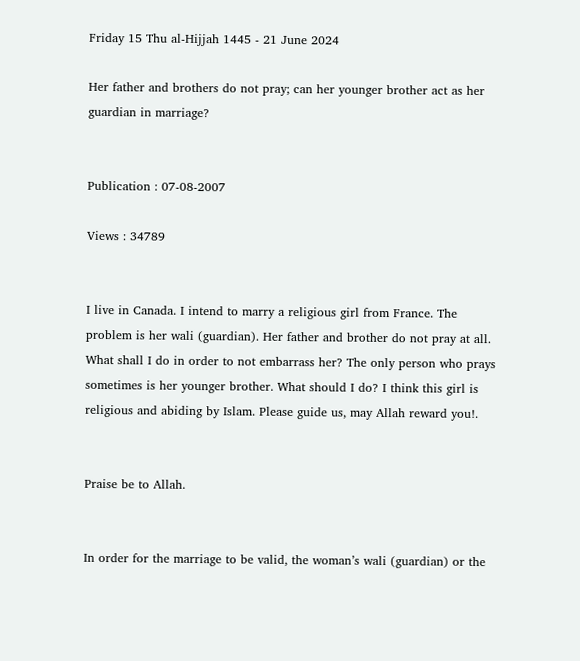Friday 15 Thu al-Hijjah 1445 - 21 June 2024

Her father and brothers do not pray; can her younger brother act as her guardian in marriage?


Publication : 07-08-2007

Views : 34789


I live in Canada. I intend to marry a religious girl from France. The problem is her wali (guardian). Her father and brother do not pray at all. What shall I do in order to not embarrass her? The only person who prays sometimes is her younger brother. What should I do? I think this girl is religious and abiding by Islam. Please guide us, may Allah reward you!.


Praise be to Allah.


In order for the marriage to be valid, the woman’s wali (guardian) or the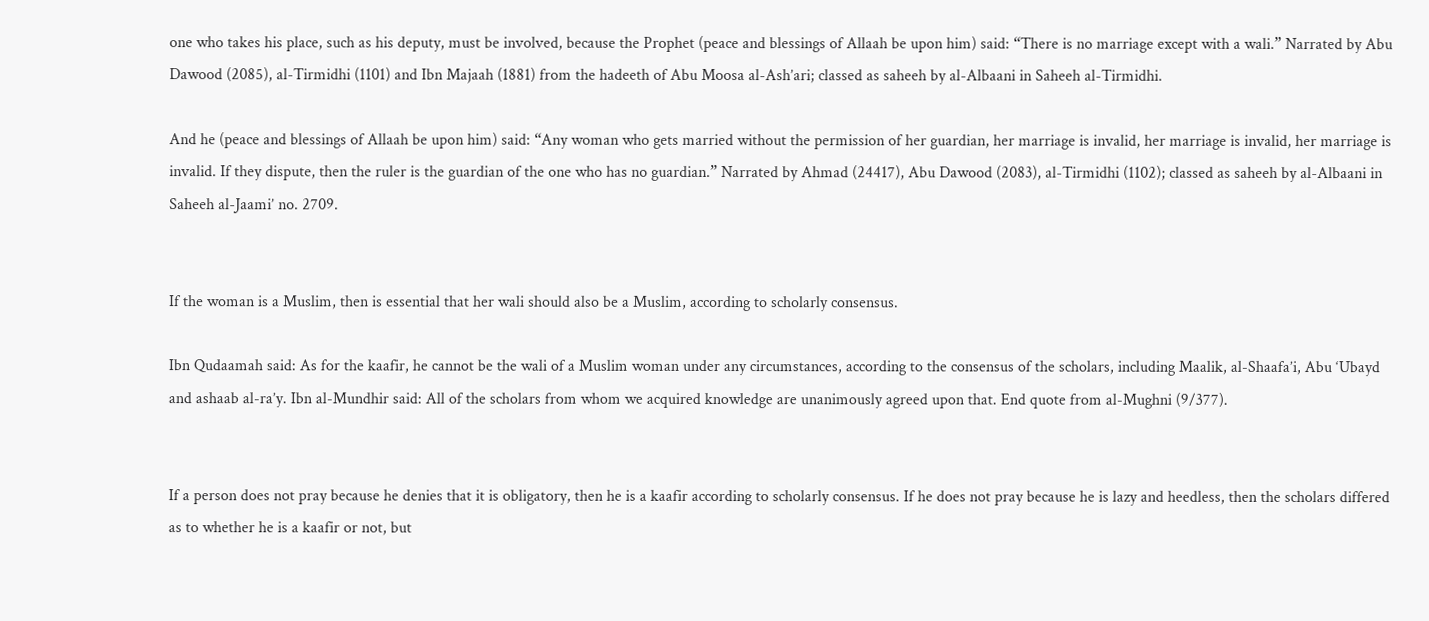one who takes his place, such as his deputy, must be involved, because the Prophet (peace and blessings of Allaah be upon him) said: “There is no marriage except with a wali.” Narrated by Abu Dawood (2085), al-Tirmidhi (1101) and Ibn Majaah (1881) from the hadeeth of Abu Moosa al-Ash’ari; classed as saheeh by al-Albaani in Saheeh al-Tirmidhi.

And he (peace and blessings of Allaah be upon him) said: “Any woman who gets married without the permission of her guardian, her marriage is invalid, her marriage is invalid, her marriage is invalid. If they dispute, then the ruler is the guardian of the one who has no guardian.” Narrated by Ahmad (24417), Abu Dawood (2083), al-Tirmidhi (1102); classed as saheeh by al-Albaani in Saheeh al-Jaami’ no. 2709.


If the woman is a Muslim, then is essential that her wali should also be a Muslim, according to scholarly consensus.

Ibn Qudaamah said: As for the kaafir, he cannot be the wali of a Muslim woman under any circumstances, according to the consensus of the scholars, including Maalik, al-Shaafa’i, Abu ‘Ubayd and ashaab al-ra’y. Ibn al-Mundhir said: All of the scholars from whom we acquired knowledge are unanimously agreed upon that. End quote from al-Mughni (9/377).


If a person does not pray because he denies that it is obligatory, then he is a kaafir according to scholarly consensus. If he does not pray because he is lazy and heedless, then the scholars differed as to whether he is a kaafir or not, but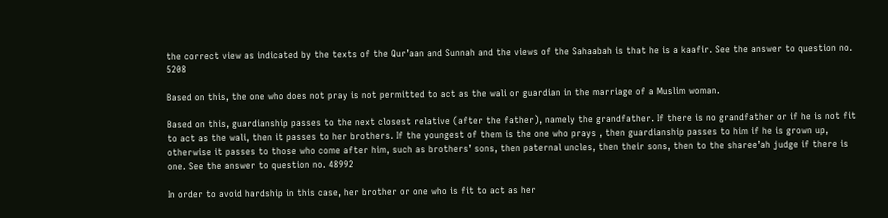the correct view as indicated by the texts of the Qur’aan and Sunnah and the views of the Sahaabah is that he is a kaafir. See the answer to question no. 5208

Based on this, the one who does not pray is not permitted to act as the wali or guardian in the marriage of a Muslim woman.

Based on this, guardianship passes to the next closest relative (after the father), namely the grandfather. If there is no grandfather or if he is not fit to act as the wali, then it passes to her brothers. If the youngest of them is the one who prays , then guardianship passes to him if he is grown up, otherwise it passes to those who come after him, such as brothers’ sons, then paternal uncles, then their sons, then to the sharee’ah judge if there is one. See the answer to question no. 48992

In order to avoid hardship in this case, her brother or one who is fit to act as her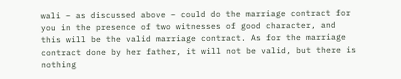wali – as discussed above – could do the marriage contract for you in the presence of two witnesses of good character, and this will be the valid marriage contract. As for the marriage contract done by her father, it will not be valid, but there is nothing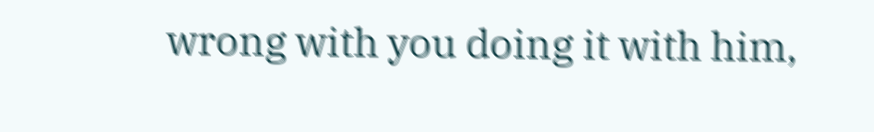wrong with you doing it with him,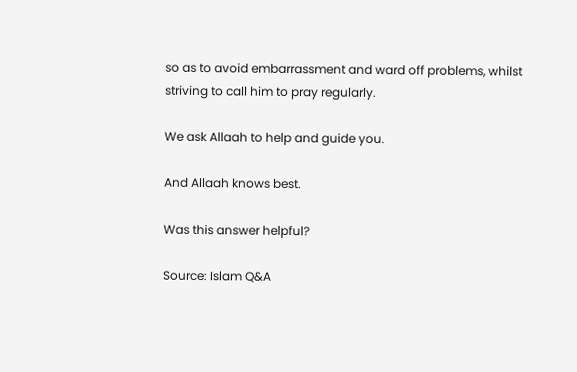so as to avoid embarrassment and ward off problems, whilst striving to call him to pray regularly.

We ask Allaah to help and guide you.

And Allaah knows best.

Was this answer helpful?

Source: Islam Q&A